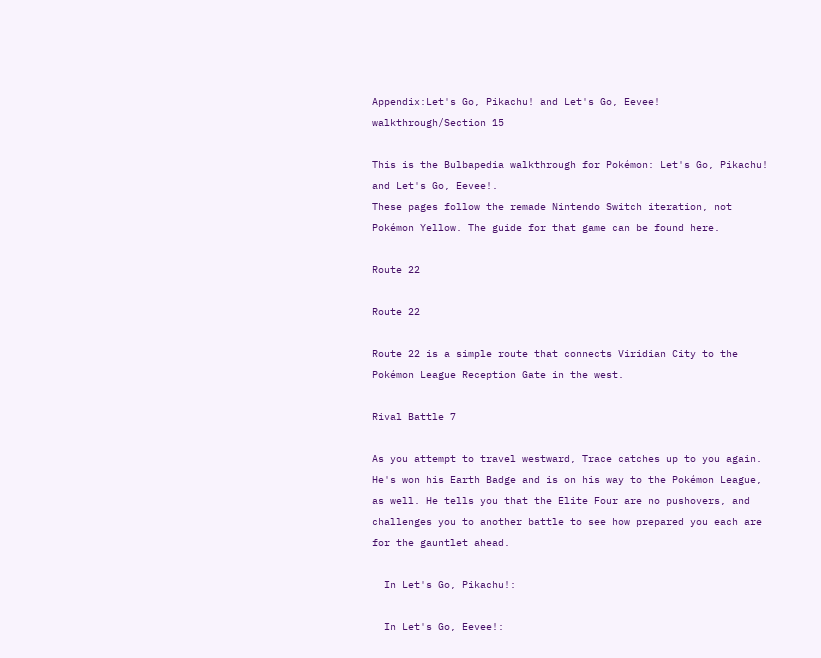Appendix:Let's Go, Pikachu! and Let's Go, Eevee! walkthrough/Section 15

This is the Bulbapedia walkthrough for Pokémon: Let's Go, Pikachu! and Let's Go, Eevee!.
These pages follow the remade Nintendo Switch iteration, not Pokémon Yellow. The guide for that game can be found here.

Route 22

Route 22

Route 22 is a simple route that connects Viridian City to the Pokémon League Reception Gate in the west.

Rival Battle 7

As you attempt to travel westward, Trace catches up to you again. He's won his Earth Badge and is on his way to the Pokémon League, as well. He tells you that the Elite Four are no pushovers, and challenges you to another battle to see how prepared you each are for the gauntlet ahead.

  In Let's Go, Pikachu!:

  In Let's Go, Eevee!: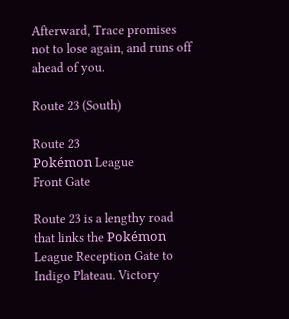Afterward, Trace promises not to lose again, and runs off ahead of you.

Route 23 (South)

Route 23
Pokémon League
Front Gate

Route 23 is a lengthy road that links the Pokémon League Reception Gate to Indigo Plateau. Victory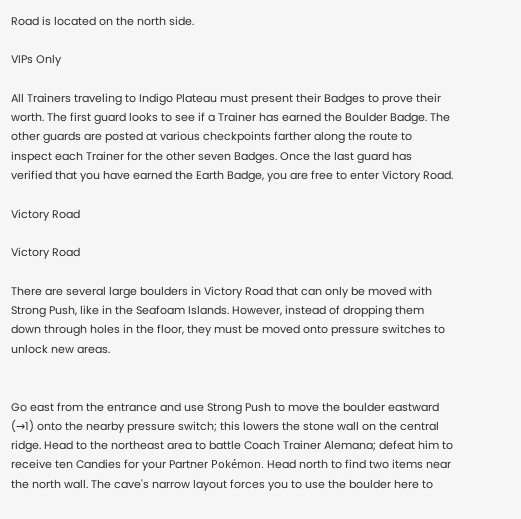Road is located on the north side.

VIPs Only

All Trainers traveling to Indigo Plateau must present their Badges to prove their worth. The first guard looks to see if a Trainer has earned the Boulder Badge. The other guards are posted at various checkpoints farther along the route to inspect each Trainer for the other seven Badges. Once the last guard has verified that you have earned the Earth Badge, you are free to enter Victory Road.

Victory Road

Victory Road

There are several large boulders in Victory Road that can only be moved with Strong Push, like in the Seafoam Islands. However, instead of dropping them down through holes in the floor, they must be moved onto pressure switches to unlock new areas.


Go east from the entrance and use Strong Push to move the boulder eastward (→1) onto the nearby pressure switch; this lowers the stone wall on the central ridge. Head to the northeast area to battle Coach Trainer Alemana; defeat him to receive ten Candies for your Partner Pokémon. Head north to find two items near the north wall. The cave's narrow layout forces you to use the boulder here to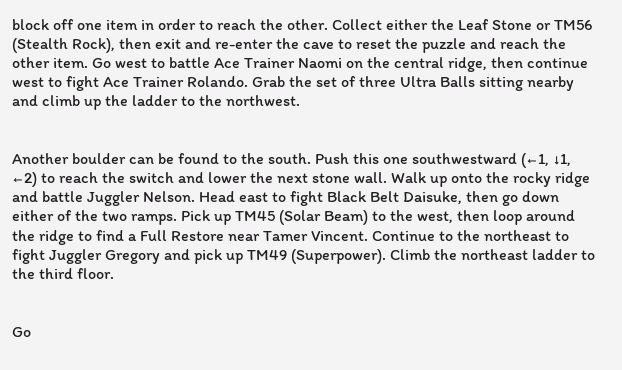block off one item in order to reach the other. Collect either the Leaf Stone or TM56 (Stealth Rock), then exit and re-enter the cave to reset the puzzle and reach the other item. Go west to battle Ace Trainer Naomi on the central ridge, then continue west to fight Ace Trainer Rolando. Grab the set of three Ultra Balls sitting nearby and climb up the ladder to the northwest.


Another boulder can be found to the south. Push this one southwestward (←1, ↓1, ←2) to reach the switch and lower the next stone wall. Walk up onto the rocky ridge and battle Juggler Nelson. Head east to fight Black Belt Daisuke, then go down either of the two ramps. Pick up TM45 (Solar Beam) to the west, then loop around the ridge to find a Full Restore near Tamer Vincent. Continue to the northeast to fight Juggler Gregory and pick up TM49 (Superpower). Climb the northeast ladder to the third floor.


Go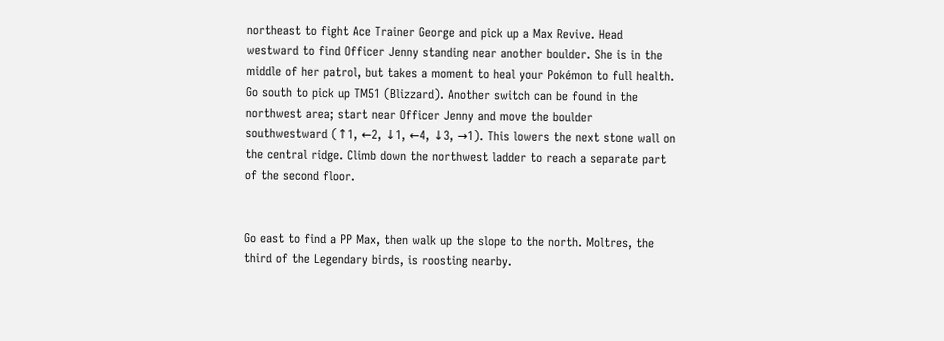northeast to fight Ace Trainer George and pick up a Max Revive. Head westward to find Officer Jenny standing near another boulder. She is in the middle of her patrol, but takes a moment to heal your Pokémon to full health. Go south to pick up TM51 (Blizzard). Another switch can be found in the northwest area; start near Officer Jenny and move the boulder southwestward (↑1, ←2, ↓1, ←4, ↓3, →1). This lowers the next stone wall on the central ridge. Climb down the northwest ladder to reach a separate part of the second floor.


Go east to find a PP Max, then walk up the slope to the north. Moltres, the third of the Legendary birds, is roosting nearby.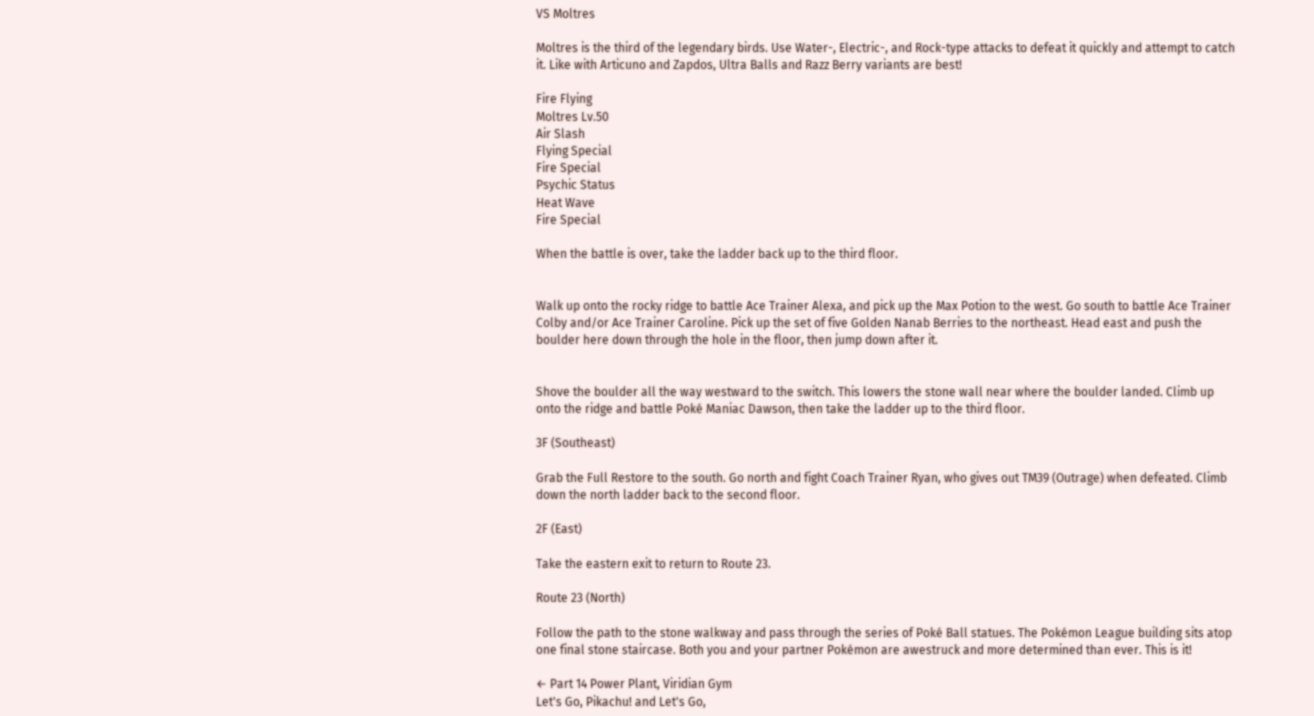VS Moltres

Moltres is the third of the legendary birds. Use Water-, Electric-, and Rock-type attacks to defeat it quickly and attempt to catch it. Like with Articuno and Zapdos, Ultra Balls and Razz Berry variants are best!

Fire Flying
Moltres Lv.50
Air Slash
Flying Special
Fire Special
Psychic Status
Heat Wave
Fire Special

When the battle is over, take the ladder back up to the third floor.


Walk up onto the rocky ridge to battle Ace Trainer Alexa, and pick up the Max Potion to the west. Go south to battle Ace Trainer Colby and/or Ace Trainer Caroline. Pick up the set of five Golden Nanab Berries to the northeast. Head east and push the boulder here down through the hole in the floor, then jump down after it.


Shove the boulder all the way westward to the switch. This lowers the stone wall near where the boulder landed. Climb up onto the ridge and battle Poké Maniac Dawson, then take the ladder up to the third floor.

3F (Southeast)

Grab the Full Restore to the south. Go north and fight Coach Trainer Ryan, who gives out TM39 (Outrage) when defeated. Climb down the north ladder back to the second floor.

2F (East)

Take the eastern exit to return to Route 23.

Route 23 (North)

Follow the path to the stone walkway and pass through the series of Poké Ball statues. The Pokémon League building sits atop one final stone staircase. Both you and your partner Pokémon are awestruck and more determined than ever. This is it!

← Part 14 Power Plant, Viridian Gym
Let's Go, Pikachu! and Let's Go,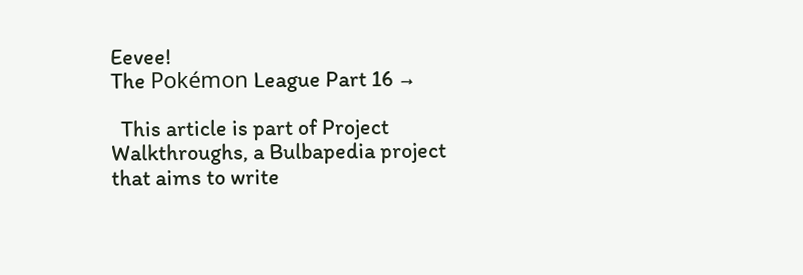Eevee!
The Pokémon League Part 16 →

  This article is part of Project Walkthroughs, a Bulbapedia project that aims to write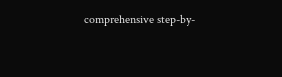comprehensive step-by-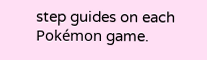step guides on each Pokémon game.